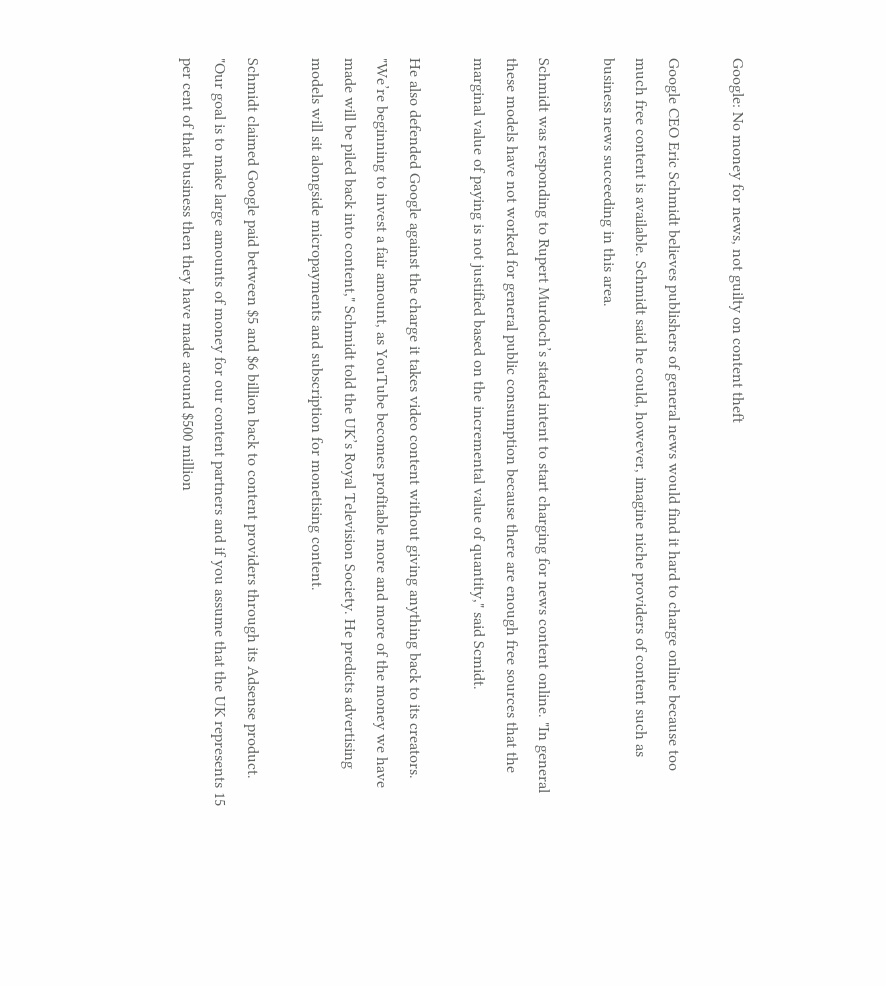Google: No money for news, not guilty on content theft

Google CEO Eric Schmidt believes publishers of general news would find it hard to charge online because too much free content is available. Schmidt said he could, however, imagine niche providers of content such as business news succeeding in this area.

Schmidt was responding to Rupert Murdoch’s stated intent to start charging for news content online. "In general these models have not worked for general public consumption because there are enough free sources that the marginal value of paying is not justified based on the incremental value of quantity," said Scmidt.

He also defended Google against the charge it takes video content without giving anything back to its creators. "We’re beginning to invest a fair amount, as YouTube becomes profitable more and more of the money we have made will be piled back into content," Schmidt told the UK’s Royal Television Society. He predicts advertising models will sit alongside micropayments and subscription for monetising content.

Schmidt claimed Google paid between $5 and $6 billion back to content providers through its Adsense product. "Our goal is to make large amounts of money for our content partners and if you assume that the UK represents 15 per cent of that business then they have made around $500 million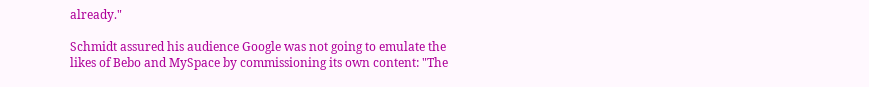already."

Schmidt assured his audience Google was not going to emulate the likes of Bebo and MySpace by commissioning its own content: "The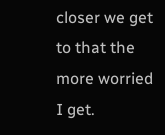closer we get to that the more worried I get.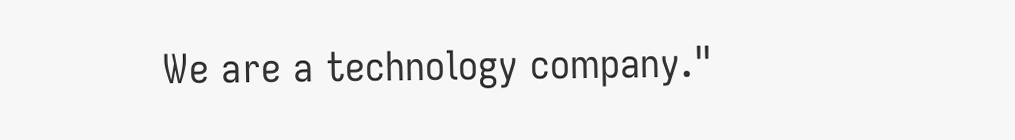We are a technology company."